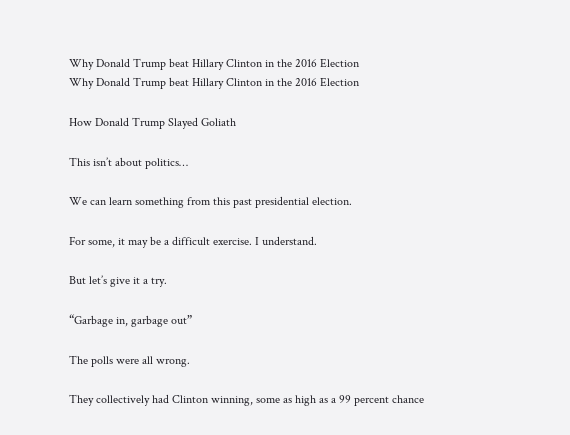Why Donald Trump beat Hillary Clinton in the 2016 Election
Why Donald Trump beat Hillary Clinton in the 2016 Election

How Donald Trump Slayed Goliath

This isn’t about politics…

We can learn something from this past presidential election.

For some, it may be a difficult exercise. I understand.

But let’s give it a try.

“Garbage in, garbage out”

The polls were all wrong.

They collectively had Clinton winning, some as high as a 99 percent chance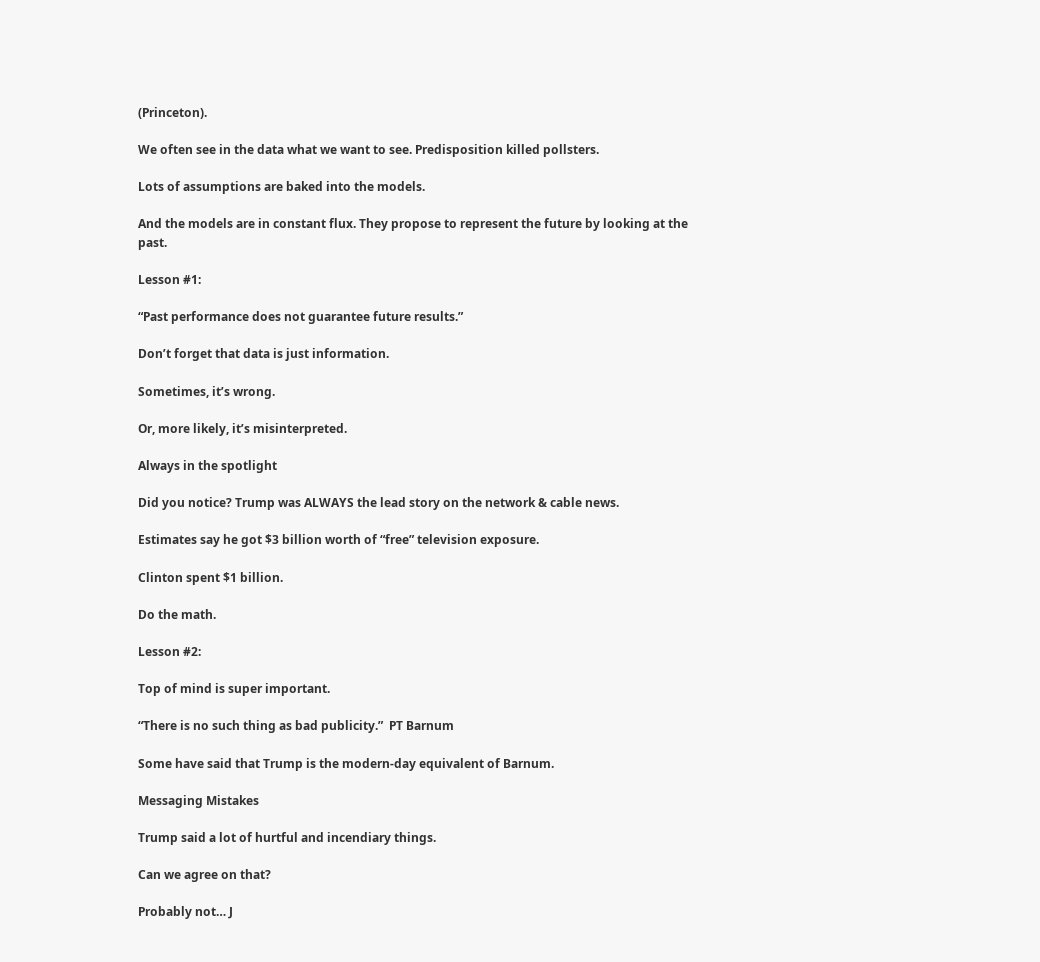(Princeton).

We often see in the data what we want to see. Predisposition killed pollsters.

Lots of assumptions are baked into the models.

And the models are in constant flux. They propose to represent the future by looking at the past.

Lesson #1:

“Past performance does not guarantee future results.”

Don’t forget that data is just information.

Sometimes, it’s wrong.

Or, more likely, it’s misinterpreted.

Always in the spotlight

Did you notice? Trump was ALWAYS the lead story on the network & cable news.

Estimates say he got $3 billion worth of “free” television exposure.

Clinton spent $1 billion.

Do the math.

Lesson #2:

Top of mind is super important.

“There is no such thing as bad publicity.”  PT Barnum

Some have said that Trump is the modern-day equivalent of Barnum.

Messaging Mistakes

Trump said a lot of hurtful and incendiary things.

Can we agree on that?

Probably not… J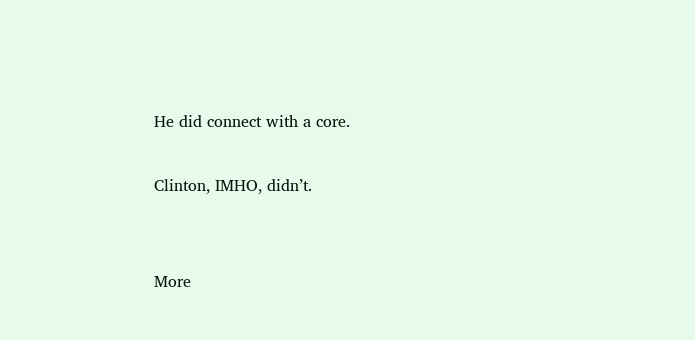He did connect with a core.

Clinton, IMHO, didn’t.


More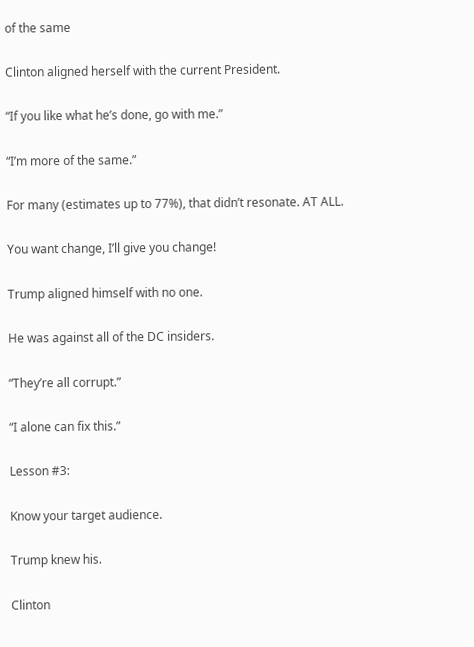of the same

Clinton aligned herself with the current President.

“If you like what he’s done, go with me.”

“I’m more of the same.”

For many (estimates up to 77%), that didn’t resonate. AT ALL.

You want change, I’ll give you change!

Trump aligned himself with no one.

He was against all of the DC insiders.

“They’re all corrupt.”

“I alone can fix this.”

Lesson #3:

Know your target audience.

Trump knew his.

Clinton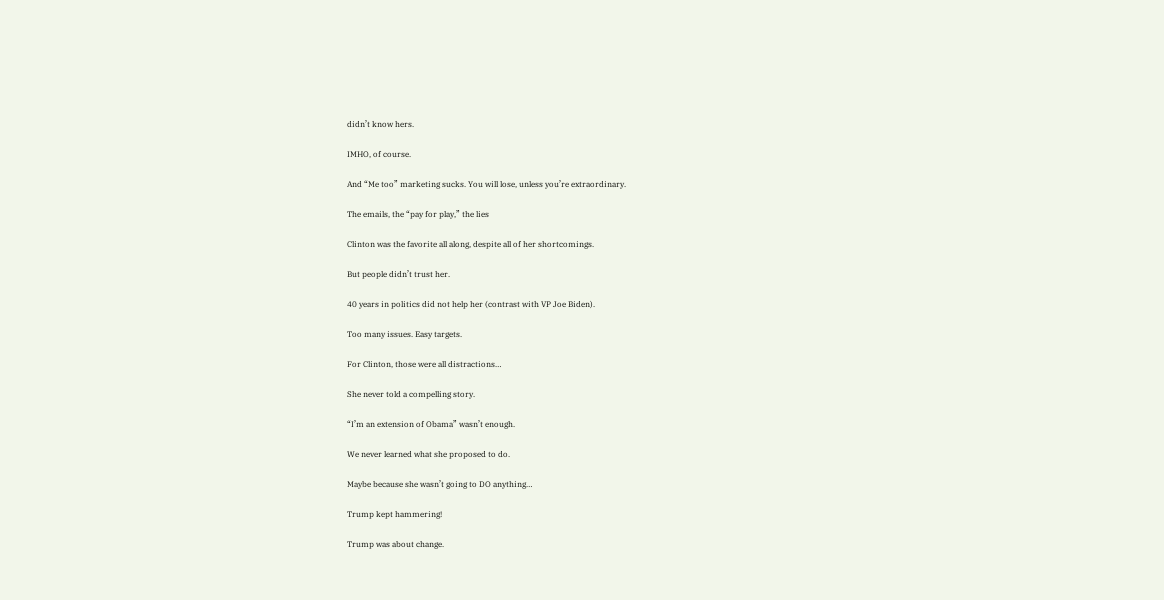didn’t know hers.

IMHO, of course.

And “Me too” marketing sucks. You will lose, unless you’re extraordinary.

The emails, the “pay for play,” the lies

Clinton was the favorite all along, despite all of her shortcomings.

But people didn’t trust her.

40 years in politics did not help her (contrast with VP Joe Biden).

Too many issues. Easy targets.

For Clinton, those were all distractions…

She never told a compelling story.

“I’m an extension of Obama” wasn’t enough.

We never learned what she proposed to do.

Maybe because she wasn’t going to DO anything…

Trump kept hammering!

Trump was about change.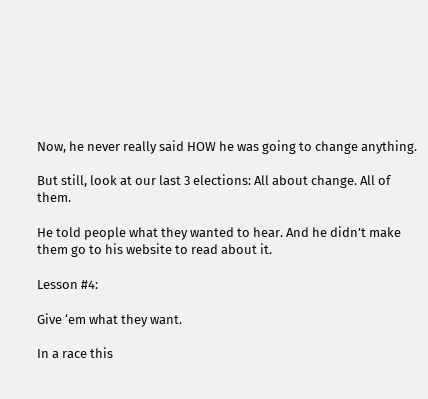Now, he never really said HOW he was going to change anything.

But still, look at our last 3 elections: All about change. All of them.

He told people what they wanted to hear. And he didn’t make them go to his website to read about it.

Lesson #4:

Give ‘em what they want.

In a race this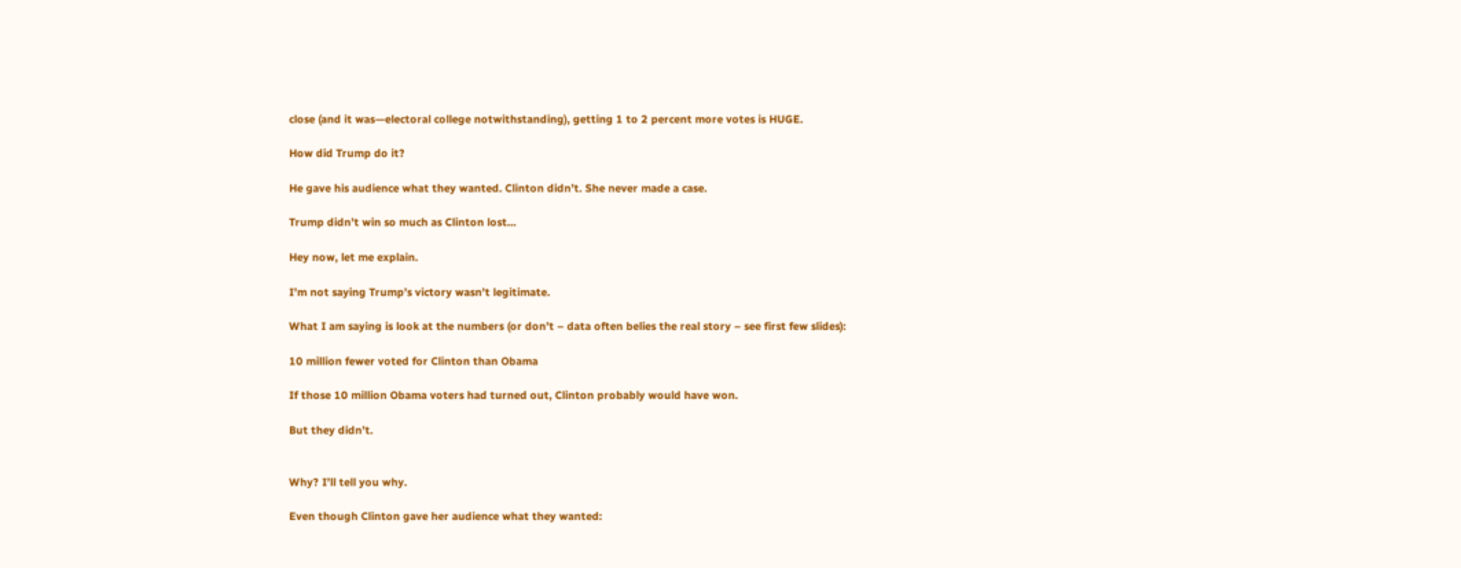close (and it was—electoral college notwithstanding), getting 1 to 2 percent more votes is HUGE.

How did Trump do it?

He gave his audience what they wanted. Clinton didn’t. She never made a case.

Trump didn’t win so much as Clinton lost…

Hey now, let me explain.

I’m not saying Trump’s victory wasn’t legitimate.

What I am saying is look at the numbers (or don’t – data often belies the real story – see first few slides):

10 million fewer voted for Clinton than Obama

If those 10 million Obama voters had turned out, Clinton probably would have won.

But they didn’t.


Why? I’ll tell you why.

Even though Clinton gave her audience what they wanted: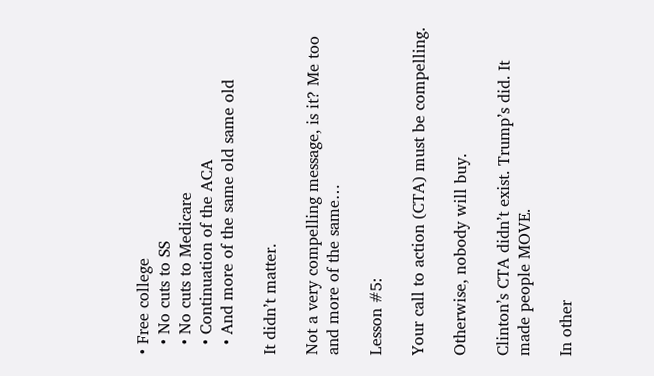• Free college
  • No cuts to SS
  • No cuts to Medicare
  • Continuation of the ACA
  • And more of the same old same old

It didn’t matter.

Not a very compelling message, is it? Me too and more of the same…

Lesson #5:

Your call to action (CTA) must be compelling.

Otherwise, nobody will buy.

Clinton’s CTA didn’t exist. Trump’s did. It made people MOVE.

In other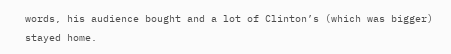words, his audience bought and a lot of Clinton’s (which was bigger) stayed home.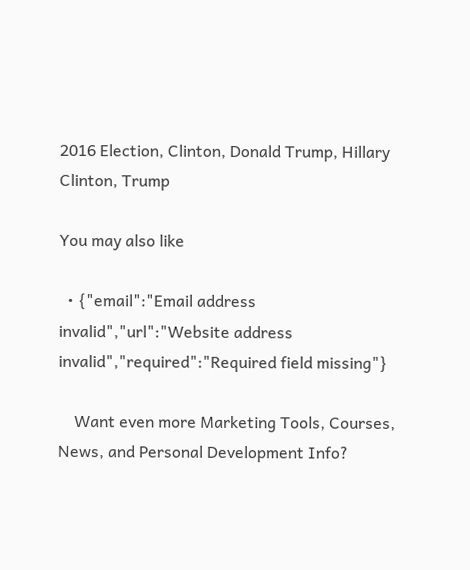2016 Election, Clinton, Donald Trump, Hillary Clinton, Trump

You may also like

  • {"email":"Email address invalid","url":"Website address invalid","required":"Required field missing"}

    Want even more Marketing Tools, Courses, News, and Personal Development Info?